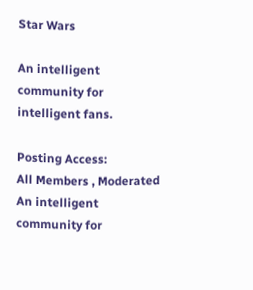Star Wars

An intelligent community for intelligent fans.

Posting Access:
All Members , Moderated
An intelligent community for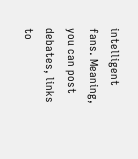intelligent fans. Meaning, you can post debates, links to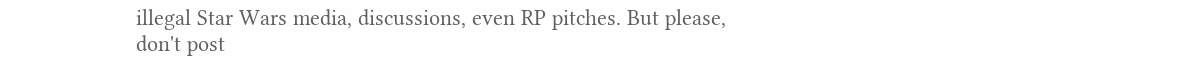illegal Star Wars media, discussions, even RP pitches. But please, don't post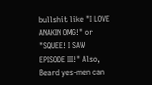bullshit like "I LOVE ANAKIN OMG!" or "SQUEE! I SAW EPISODE III!" Also, Beard yes-men can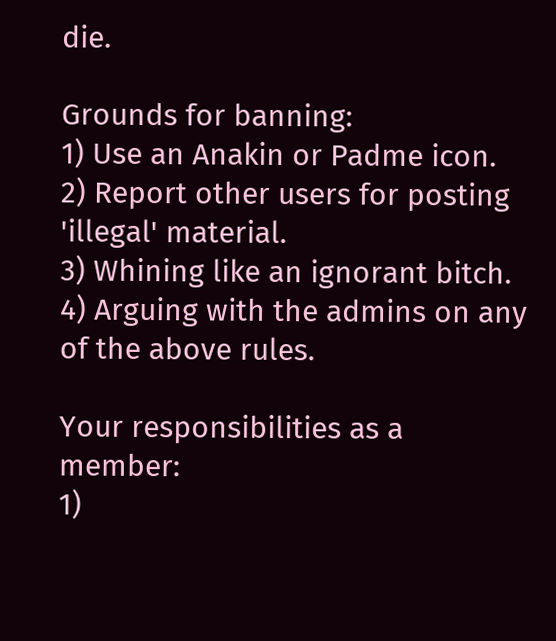die.

Grounds for banning:
1) Use an Anakin or Padme icon.
2) Report other users for posting 'illegal' material.
3) Whining like an ignorant bitch.
4) Arguing with the admins on any of the above rules.

Your responsibilities as a member:
1)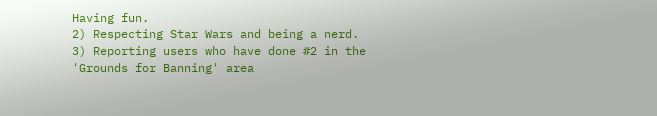Having fun.
2) Respecting Star Wars and being a nerd.
3) Reporting users who have done #2 in the 'Grounds for Banning' area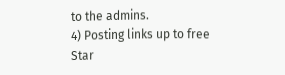to the admins.
4) Posting links up to free Star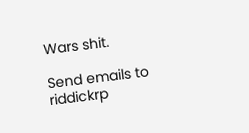Wars shit.

Send emails to riddickrp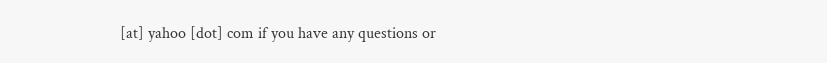[at] yahoo [dot] com if you have any questions or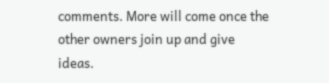comments. More will come once the other owners join up and give ideas.